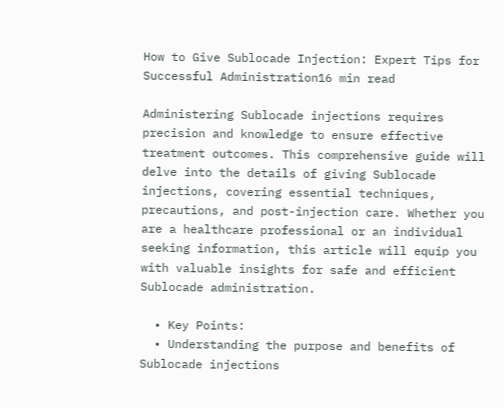How to Give Sublocade Injection: Expert Tips for Successful Administration16 min read

Administering Sublocade injections requires precision and knowledge to ensure effective treatment outcomes. This comprehensive guide will delve into the details of giving Sublocade injections, covering essential techniques, precautions, and post-injection care. Whether you are a healthcare professional or an individual seeking information, this article will equip you with valuable insights for safe and efficient Sublocade administration.

  • Key Points:
  • Understanding the purpose and benefits of Sublocade injections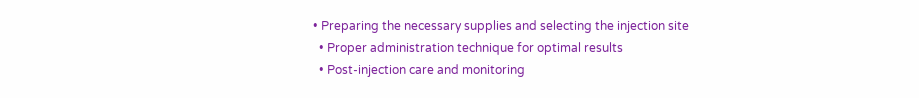• Preparing the necessary supplies and selecting the injection site
  • Proper administration technique for optimal results
  • Post-injection care and monitoring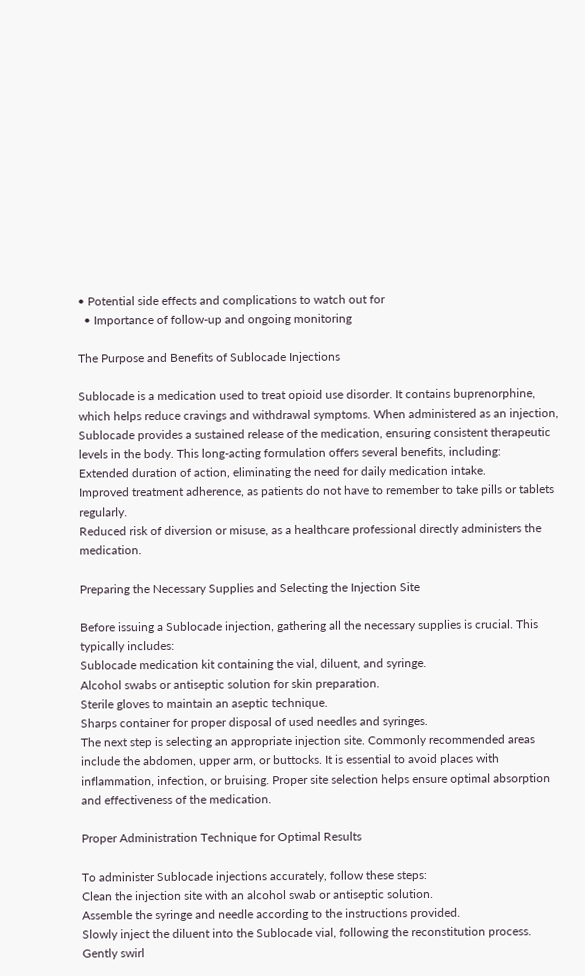• Potential side effects and complications to watch out for
  • Importance of follow-up and ongoing monitoring

The Purpose and Benefits of Sublocade Injections

Sublocade is a medication used to treat opioid use disorder. It contains buprenorphine, which helps reduce cravings and withdrawal symptoms. When administered as an injection, Sublocade provides a sustained release of the medication, ensuring consistent therapeutic levels in the body. This long-acting formulation offers several benefits, including:
Extended duration of action, eliminating the need for daily medication intake.
Improved treatment adherence, as patients do not have to remember to take pills or tablets regularly.
Reduced risk of diversion or misuse, as a healthcare professional directly administers the medication.

Preparing the Necessary Supplies and Selecting the Injection Site

Before issuing a Sublocade injection, gathering all the necessary supplies is crucial. This typically includes:
Sublocade medication kit containing the vial, diluent, and syringe.
Alcohol swabs or antiseptic solution for skin preparation.
Sterile gloves to maintain an aseptic technique.
Sharps container for proper disposal of used needles and syringes.
The next step is selecting an appropriate injection site. Commonly recommended areas include the abdomen, upper arm, or buttocks. It is essential to avoid places with inflammation, infection, or bruising. Proper site selection helps ensure optimal absorption and effectiveness of the medication.

Proper Administration Technique for Optimal Results

To administer Sublocade injections accurately, follow these steps:
Clean the injection site with an alcohol swab or antiseptic solution.
Assemble the syringe and needle according to the instructions provided.
Slowly inject the diluent into the Sublocade vial, following the reconstitution process.
Gently swirl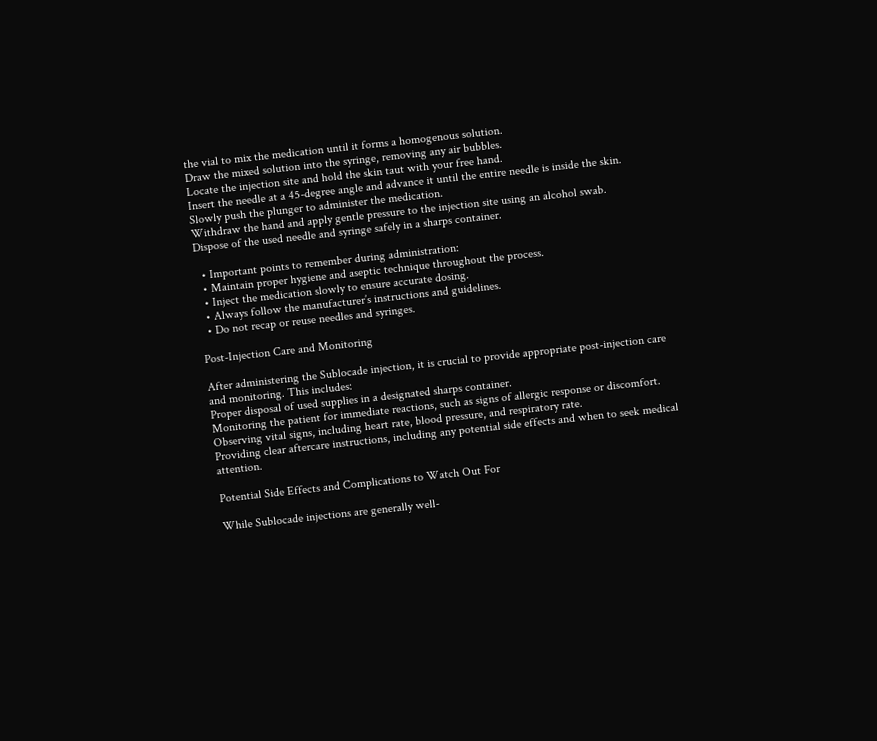the vial to mix the medication until it forms a homogenous solution.
Draw the mixed solution into the syringe, removing any air bubbles.
Locate the injection site and hold the skin taut with your free hand.
Insert the needle at a 45-degree angle and advance it until the entire needle is inside the skin.
Slowly push the plunger to administer the medication.
Withdraw the hand and apply gentle pressure to the injection site using an alcohol swab.
Dispose of the used needle and syringe safely in a sharps container.

  • Important points to remember during administration:
  • Maintain proper hygiene and aseptic technique throughout the process.
  • Inject the medication slowly to ensure accurate dosing.
  • Always follow the manufacturer’s instructions and guidelines.
  • Do not recap or reuse needles and syringes.

Post-Injection Care and Monitoring

After administering the Sublocade injection, it is crucial to provide appropriate post-injection care and monitoring. This includes:
Proper disposal of used supplies in a designated sharps container.
Monitoring the patient for immediate reactions, such as signs of allergic response or discomfort.
Observing vital signs, including heart rate, blood pressure, and respiratory rate.
Providing clear aftercare instructions, including any potential side effects and when to seek medical attention.

Potential Side Effects and Complications to Watch Out For

While Sublocade injections are generally well-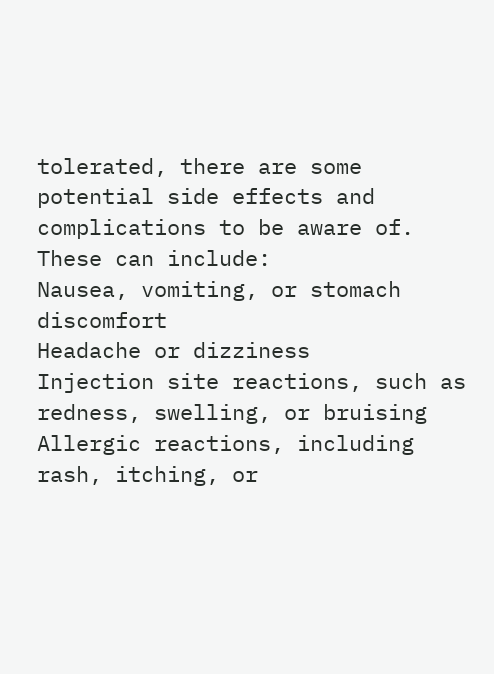tolerated, there are some potential side effects and complications to be aware of. These can include:
Nausea, vomiting, or stomach discomfort
Headache or dizziness
Injection site reactions, such as redness, swelling, or bruising
Allergic reactions, including rash, itching, or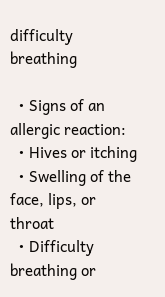difficulty breathing

  • Signs of an allergic reaction:
  • Hives or itching
  • Swelling of the face, lips, or throat
  • Difficulty breathing or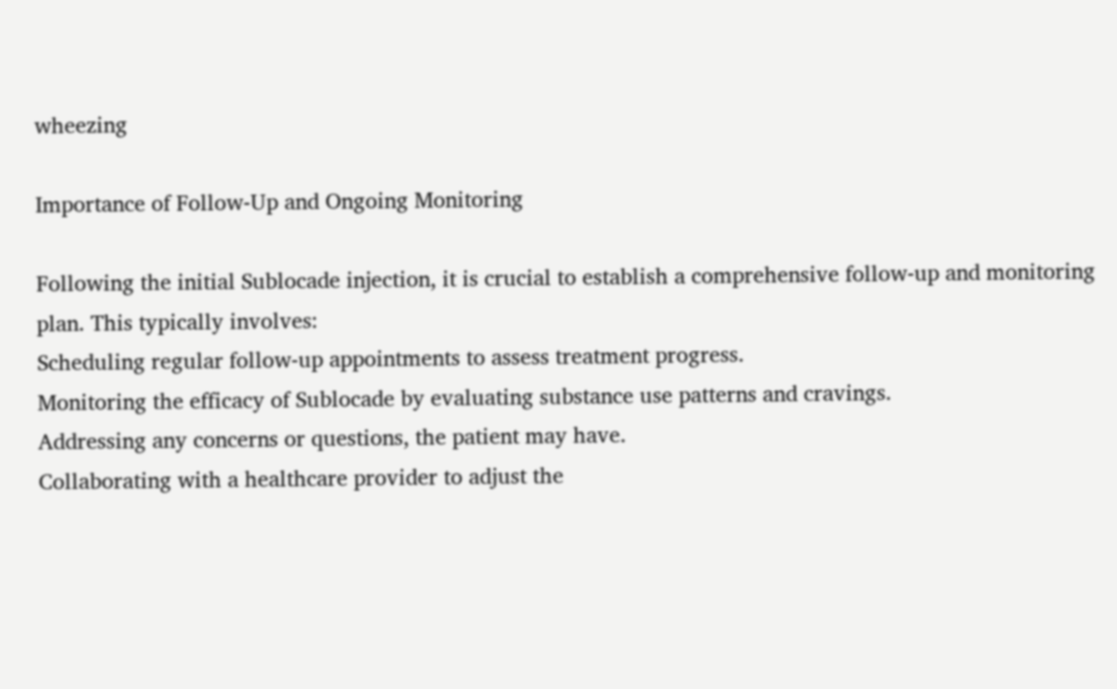wheezing

Importance of Follow-Up and Ongoing Monitoring

Following the initial Sublocade injection, it is crucial to establish a comprehensive follow-up and monitoring plan. This typically involves:
Scheduling regular follow-up appointments to assess treatment progress.
Monitoring the efficacy of Sublocade by evaluating substance use patterns and cravings.
Addressing any concerns or questions, the patient may have.
Collaborating with a healthcare provider to adjust the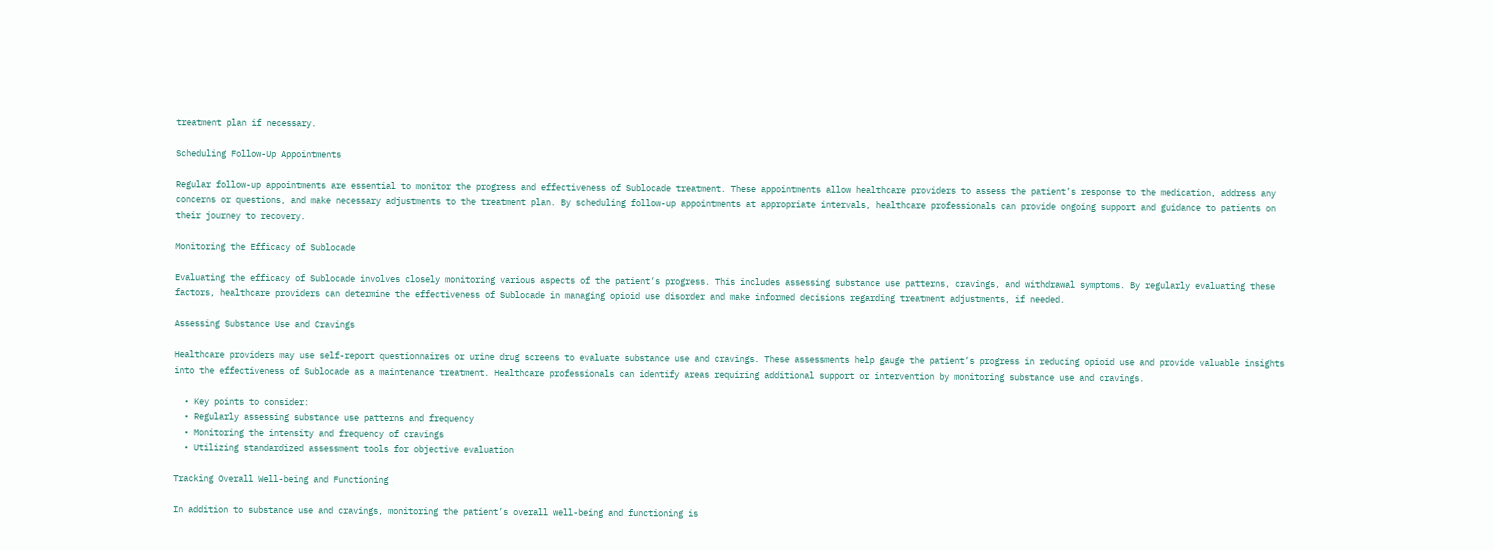treatment plan if necessary.

Scheduling Follow-Up Appointments

Regular follow-up appointments are essential to monitor the progress and effectiveness of Sublocade treatment. These appointments allow healthcare providers to assess the patient’s response to the medication, address any concerns or questions, and make necessary adjustments to the treatment plan. By scheduling follow-up appointments at appropriate intervals, healthcare professionals can provide ongoing support and guidance to patients on their journey to recovery.

Monitoring the Efficacy of Sublocade

Evaluating the efficacy of Sublocade involves closely monitoring various aspects of the patient’s progress. This includes assessing substance use patterns, cravings, and withdrawal symptoms. By regularly evaluating these factors, healthcare providers can determine the effectiveness of Sublocade in managing opioid use disorder and make informed decisions regarding treatment adjustments, if needed.

Assessing Substance Use and Cravings

Healthcare providers may use self-report questionnaires or urine drug screens to evaluate substance use and cravings. These assessments help gauge the patient’s progress in reducing opioid use and provide valuable insights into the effectiveness of Sublocade as a maintenance treatment. Healthcare professionals can identify areas requiring additional support or intervention by monitoring substance use and cravings.

  • Key points to consider:
  • Regularly assessing substance use patterns and frequency
  • Monitoring the intensity and frequency of cravings
  • Utilizing standardized assessment tools for objective evaluation

Tracking Overall Well-being and Functioning

In addition to substance use and cravings, monitoring the patient’s overall well-being and functioning is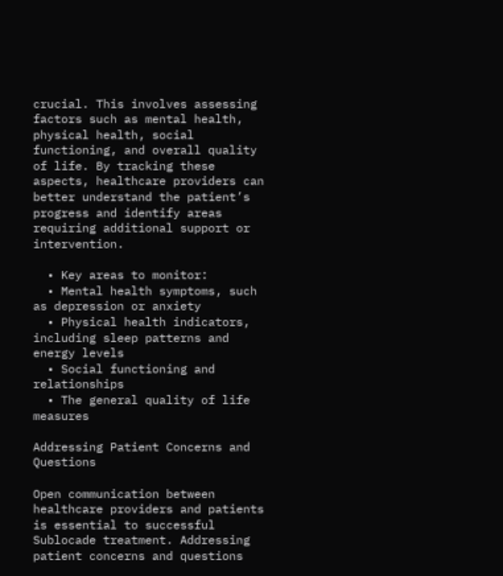crucial. This involves assessing factors such as mental health, physical health, social functioning, and overall quality of life. By tracking these aspects, healthcare providers can better understand the patient’s progress and identify areas requiring additional support or intervention.

  • Key areas to monitor:
  • Mental health symptoms, such as depression or anxiety
  • Physical health indicators, including sleep patterns and energy levels
  • Social functioning and relationships
  • The general quality of life measures

Addressing Patient Concerns and Questions

Open communication between healthcare providers and patients is essential to successful Sublocade treatment. Addressing patient concerns and questions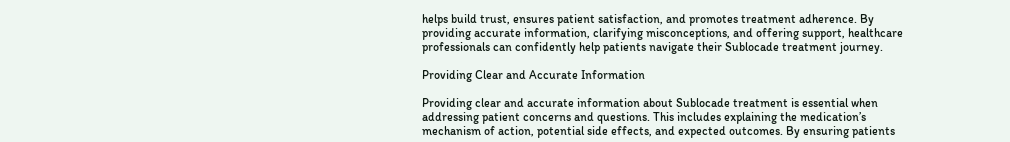helps build trust, ensures patient satisfaction, and promotes treatment adherence. By providing accurate information, clarifying misconceptions, and offering support, healthcare professionals can confidently help patients navigate their Sublocade treatment journey.

Providing Clear and Accurate Information

Providing clear and accurate information about Sublocade treatment is essential when addressing patient concerns and questions. This includes explaining the medication’s mechanism of action, potential side effects, and expected outcomes. By ensuring patients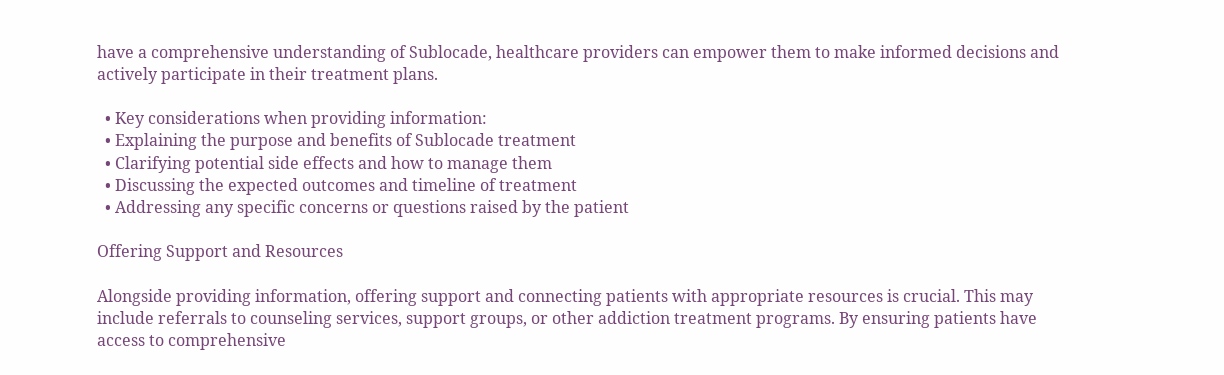have a comprehensive understanding of Sublocade, healthcare providers can empower them to make informed decisions and actively participate in their treatment plans.

  • Key considerations when providing information:
  • Explaining the purpose and benefits of Sublocade treatment
  • Clarifying potential side effects and how to manage them
  • Discussing the expected outcomes and timeline of treatment
  • Addressing any specific concerns or questions raised by the patient

Offering Support and Resources

Alongside providing information, offering support and connecting patients with appropriate resources is crucial. This may include referrals to counseling services, support groups, or other addiction treatment programs. By ensuring patients have access to comprehensive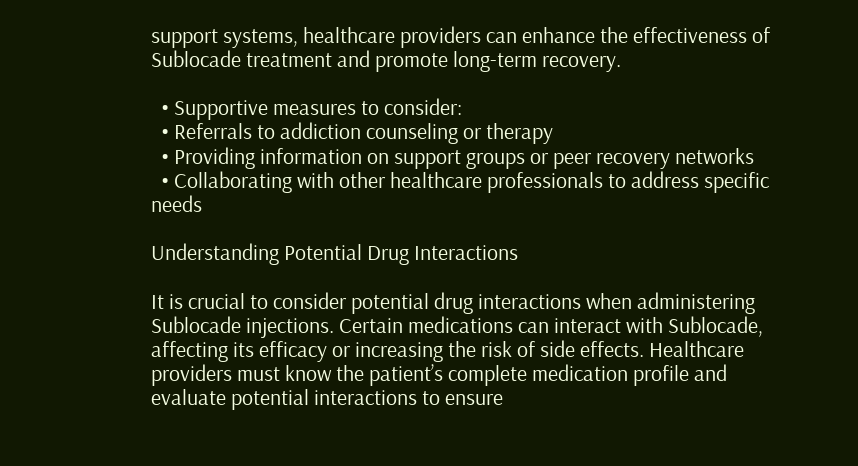support systems, healthcare providers can enhance the effectiveness of Sublocade treatment and promote long-term recovery.

  • Supportive measures to consider:
  • Referrals to addiction counseling or therapy
  • Providing information on support groups or peer recovery networks
  • Collaborating with other healthcare professionals to address specific needs

Understanding Potential Drug Interactions

It is crucial to consider potential drug interactions when administering Sublocade injections. Certain medications can interact with Sublocade, affecting its efficacy or increasing the risk of side effects. Healthcare providers must know the patient’s complete medication profile and evaluate potential interactions to ensure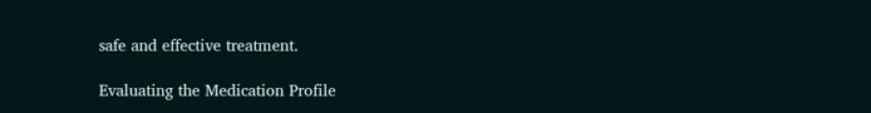safe and effective treatment.

Evaluating the Medication Profile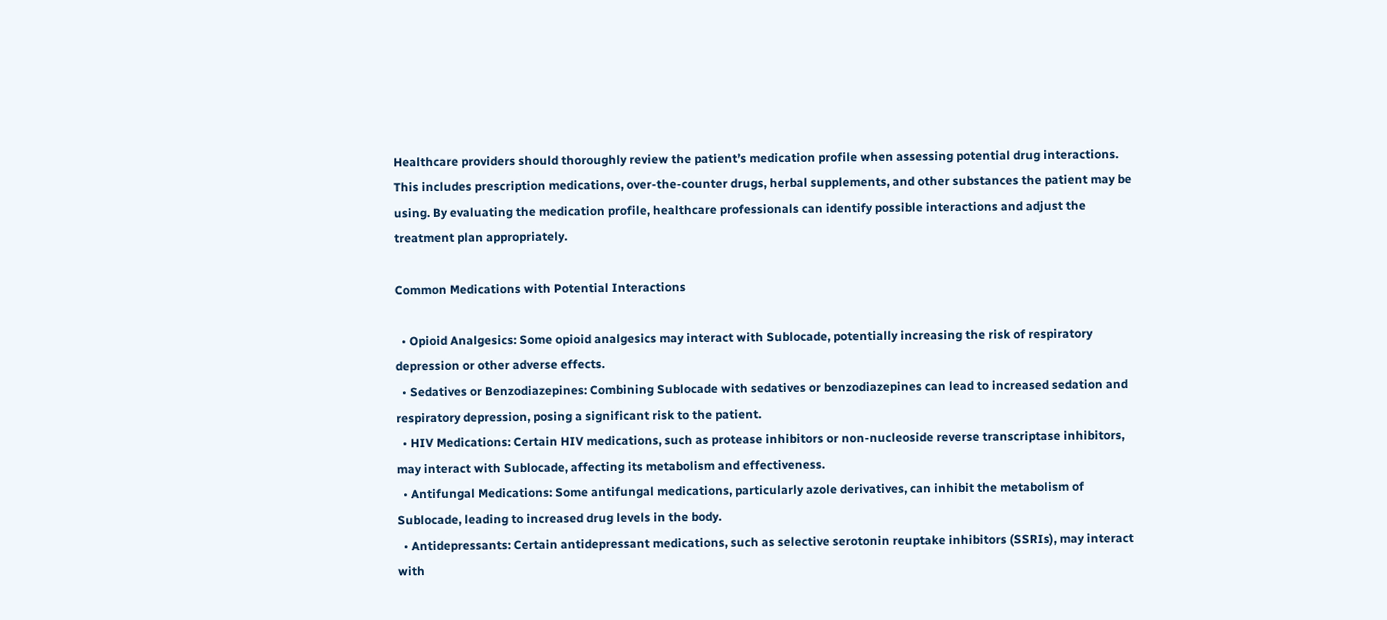Healthcare providers should thoroughly review the patient’s medication profile when assessing potential drug interactions. This includes prescription medications, over-the-counter drugs, herbal supplements, and other substances the patient may be using. By evaluating the medication profile, healthcare professionals can identify possible interactions and adjust the treatment plan appropriately.

Common Medications with Potential Interactions

  • Opioid Analgesics: Some opioid analgesics may interact with Sublocade, potentially increasing the risk of respiratory depression or other adverse effects.
  • Sedatives or Benzodiazepines: Combining Sublocade with sedatives or benzodiazepines can lead to increased sedation and respiratory depression, posing a significant risk to the patient.
  • HIV Medications: Certain HIV medications, such as protease inhibitors or non-nucleoside reverse transcriptase inhibitors, may interact with Sublocade, affecting its metabolism and effectiveness.
  • Antifungal Medications: Some antifungal medications, particularly azole derivatives, can inhibit the metabolism of Sublocade, leading to increased drug levels in the body.
  • Antidepressants: Certain antidepressant medications, such as selective serotonin reuptake inhibitors (SSRIs), may interact with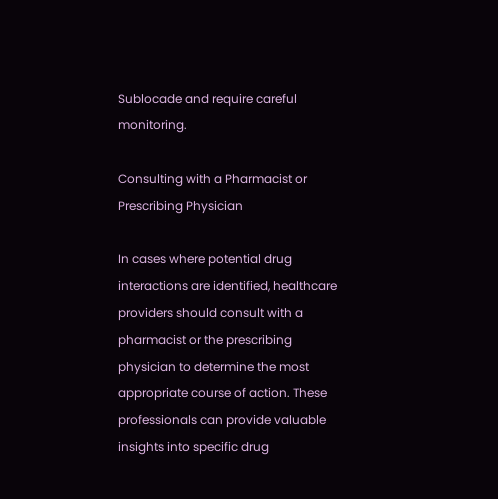Sublocade and require careful monitoring.

Consulting with a Pharmacist or Prescribing Physician

In cases where potential drug interactions are identified, healthcare providers should consult with a pharmacist or the prescribing physician to determine the most appropriate course of action. These professionals can provide valuable insights into specific drug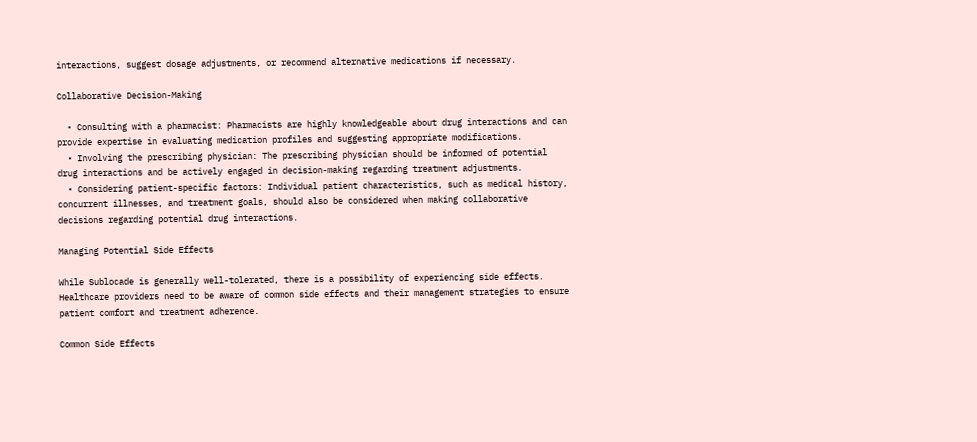interactions, suggest dosage adjustments, or recommend alternative medications if necessary.

Collaborative Decision-Making

  • Consulting with a pharmacist: Pharmacists are highly knowledgeable about drug interactions and can provide expertise in evaluating medication profiles and suggesting appropriate modifications.
  • Involving the prescribing physician: The prescribing physician should be informed of potential drug interactions and be actively engaged in decision-making regarding treatment adjustments.
  • Considering patient-specific factors: Individual patient characteristics, such as medical history, concurrent illnesses, and treatment goals, should also be considered when making collaborative decisions regarding potential drug interactions.

Managing Potential Side Effects

While Sublocade is generally well-tolerated, there is a possibility of experiencing side effects. Healthcare providers need to be aware of common side effects and their management strategies to ensure patient comfort and treatment adherence.

Common Side Effects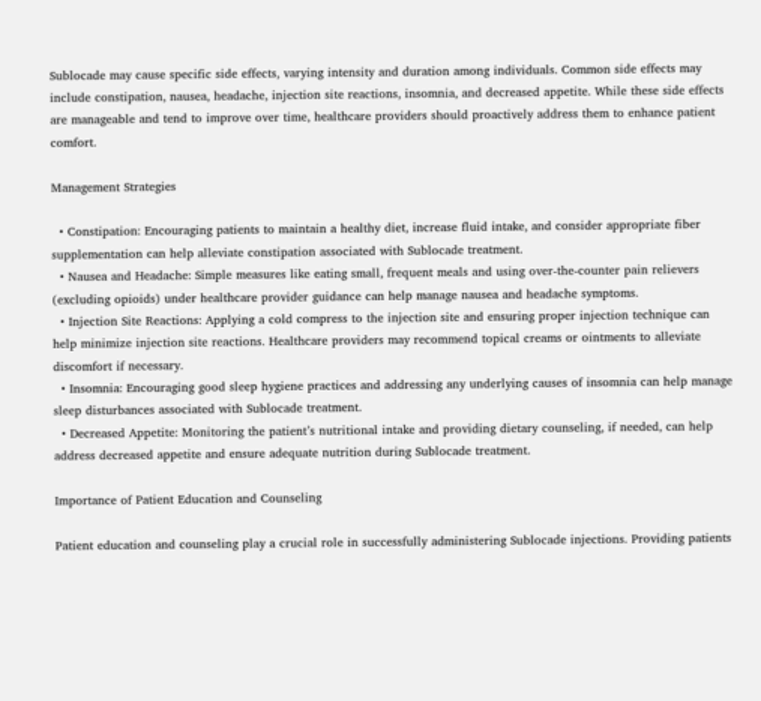Sublocade may cause specific side effects, varying intensity and duration among individuals. Common side effects may include constipation, nausea, headache, injection site reactions, insomnia, and decreased appetite. While these side effects are manageable and tend to improve over time, healthcare providers should proactively address them to enhance patient comfort.

Management Strategies

  • Constipation: Encouraging patients to maintain a healthy diet, increase fluid intake, and consider appropriate fiber supplementation can help alleviate constipation associated with Sublocade treatment.
  • Nausea and Headache: Simple measures like eating small, frequent meals and using over-the-counter pain relievers (excluding opioids) under healthcare provider guidance can help manage nausea and headache symptoms.
  • Injection Site Reactions: Applying a cold compress to the injection site and ensuring proper injection technique can help minimize injection site reactions. Healthcare providers may recommend topical creams or ointments to alleviate discomfort if necessary.
  • Insomnia: Encouraging good sleep hygiene practices and addressing any underlying causes of insomnia can help manage sleep disturbances associated with Sublocade treatment.
  • Decreased Appetite: Monitoring the patient’s nutritional intake and providing dietary counseling, if needed, can help address decreased appetite and ensure adequate nutrition during Sublocade treatment.

Importance of Patient Education and Counseling

Patient education and counseling play a crucial role in successfully administering Sublocade injections. Providing patients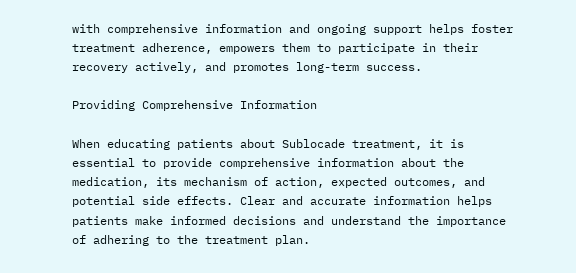with comprehensive information and ongoing support helps foster treatment adherence, empowers them to participate in their recovery actively, and promotes long-term success.

Providing Comprehensive Information

When educating patients about Sublocade treatment, it is essential to provide comprehensive information about the medication, its mechanism of action, expected outcomes, and potential side effects. Clear and accurate information helps patients make informed decisions and understand the importance of adhering to the treatment plan.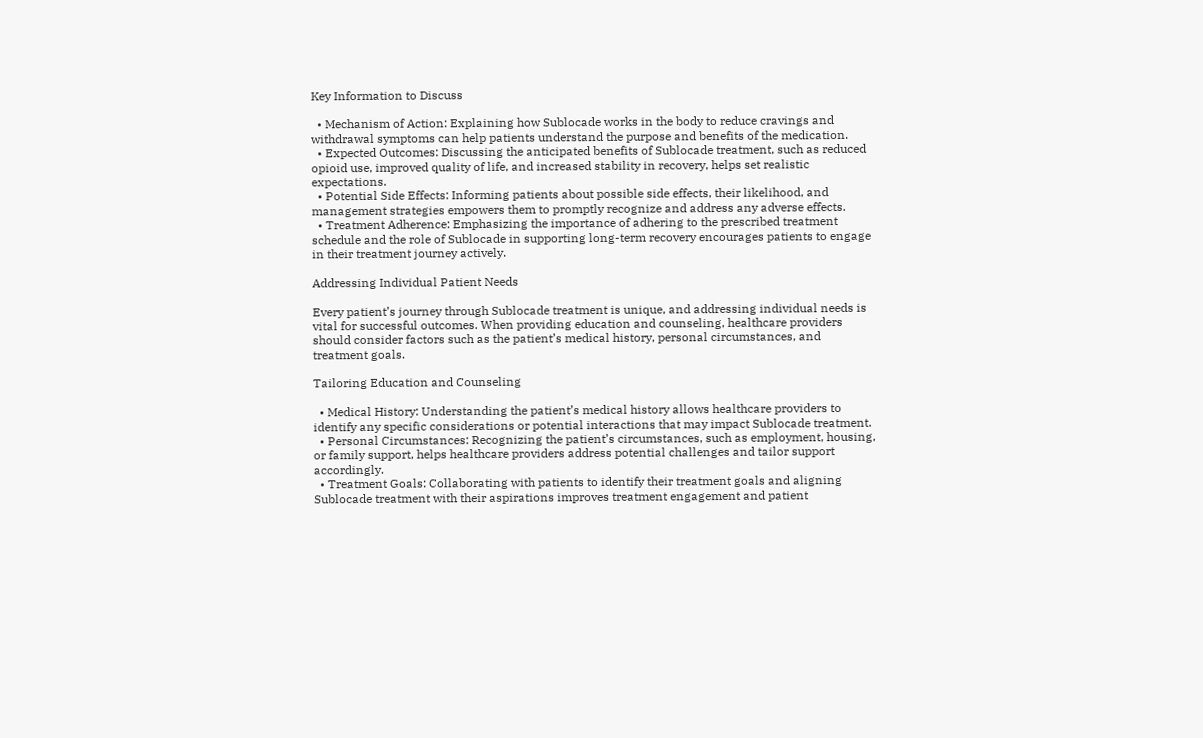Key Information to Discuss

  • Mechanism of Action: Explaining how Sublocade works in the body to reduce cravings and withdrawal symptoms can help patients understand the purpose and benefits of the medication.
  • Expected Outcomes: Discussing the anticipated benefits of Sublocade treatment, such as reduced opioid use, improved quality of life, and increased stability in recovery, helps set realistic expectations.
  • Potential Side Effects: Informing patients about possible side effects, their likelihood, and management strategies empowers them to promptly recognize and address any adverse effects.
  • Treatment Adherence: Emphasizing the importance of adhering to the prescribed treatment schedule and the role of Sublocade in supporting long-term recovery encourages patients to engage in their treatment journey actively.

Addressing Individual Patient Needs

Every patient’s journey through Sublocade treatment is unique, and addressing individual needs is vital for successful outcomes. When providing education and counseling, healthcare providers should consider factors such as the patient’s medical history, personal circumstances, and treatment goals.

Tailoring Education and Counseling

  • Medical History: Understanding the patient’s medical history allows healthcare providers to identify any specific considerations or potential interactions that may impact Sublocade treatment.
  • Personal Circumstances: Recognizing the patient’s circumstances, such as employment, housing, or family support, helps healthcare providers address potential challenges and tailor support accordingly.
  • Treatment Goals: Collaborating with patients to identify their treatment goals and aligning Sublocade treatment with their aspirations improves treatment engagement and patient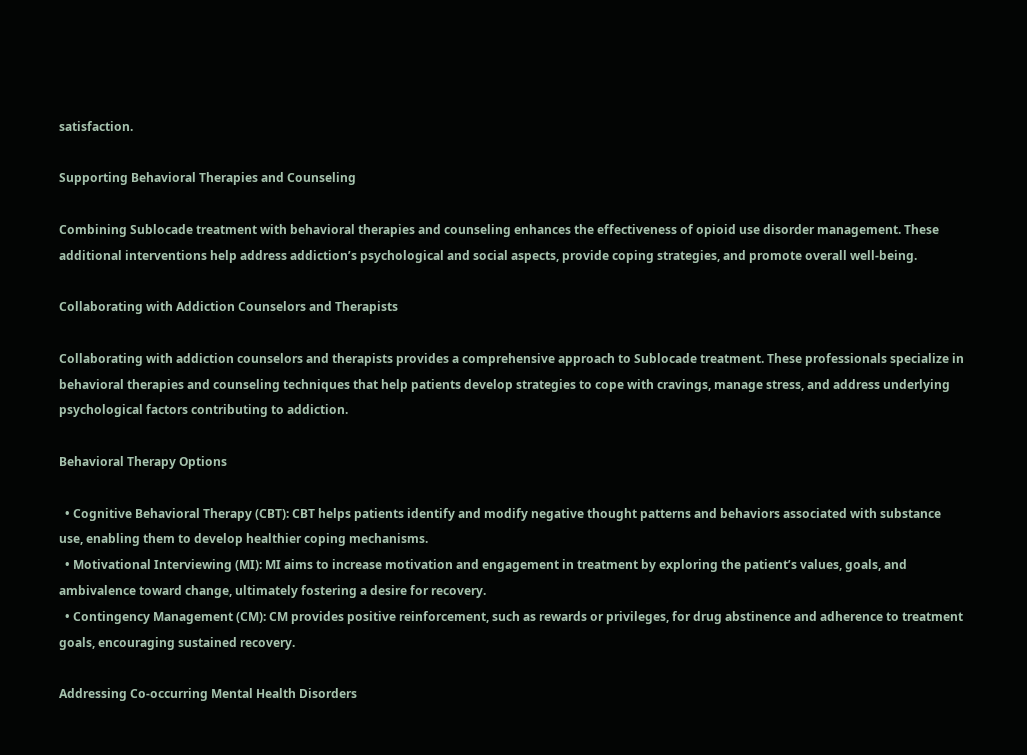satisfaction.

Supporting Behavioral Therapies and Counseling

Combining Sublocade treatment with behavioral therapies and counseling enhances the effectiveness of opioid use disorder management. These additional interventions help address addiction’s psychological and social aspects, provide coping strategies, and promote overall well-being.

Collaborating with Addiction Counselors and Therapists

Collaborating with addiction counselors and therapists provides a comprehensive approach to Sublocade treatment. These professionals specialize in behavioral therapies and counseling techniques that help patients develop strategies to cope with cravings, manage stress, and address underlying psychological factors contributing to addiction.

Behavioral Therapy Options

  • Cognitive Behavioral Therapy (CBT): CBT helps patients identify and modify negative thought patterns and behaviors associated with substance use, enabling them to develop healthier coping mechanisms.
  • Motivational Interviewing (MI): MI aims to increase motivation and engagement in treatment by exploring the patient’s values, goals, and ambivalence toward change, ultimately fostering a desire for recovery.
  • Contingency Management (CM): CM provides positive reinforcement, such as rewards or privileges, for drug abstinence and adherence to treatment goals, encouraging sustained recovery.

Addressing Co-occurring Mental Health Disorders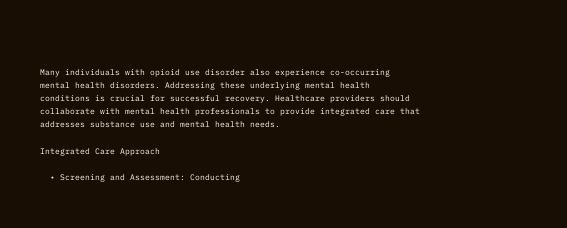Many individuals with opioid use disorder also experience co-occurring mental health disorders. Addressing these underlying mental health conditions is crucial for successful recovery. Healthcare providers should collaborate with mental health professionals to provide integrated care that addresses substance use and mental health needs.

Integrated Care Approach

  • Screening and Assessment: Conducting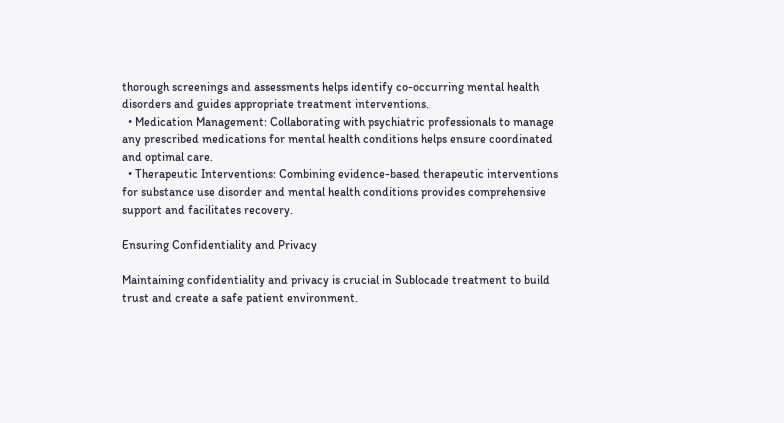thorough screenings and assessments helps identify co-occurring mental health disorders and guides appropriate treatment interventions.
  • Medication Management: Collaborating with psychiatric professionals to manage any prescribed medications for mental health conditions helps ensure coordinated and optimal care.
  • Therapeutic Interventions: Combining evidence-based therapeutic interventions for substance use disorder and mental health conditions provides comprehensive support and facilitates recovery.

Ensuring Confidentiality and Privacy

Maintaining confidentiality and privacy is crucial in Sublocade treatment to build trust and create a safe patient environment.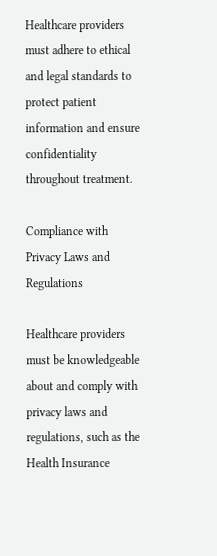Healthcare providers must adhere to ethical and legal standards to protect patient information and ensure confidentiality throughout treatment.

Compliance with Privacy Laws and Regulations

Healthcare providers must be knowledgeable about and comply with privacy laws and regulations, such as the Health Insurance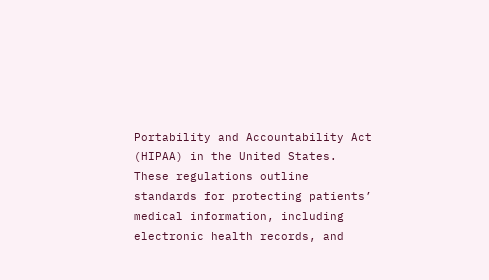Portability and Accountability Act (HIPAA) in the United States. These regulations outline standards for protecting patients’ medical information, including electronic health records, and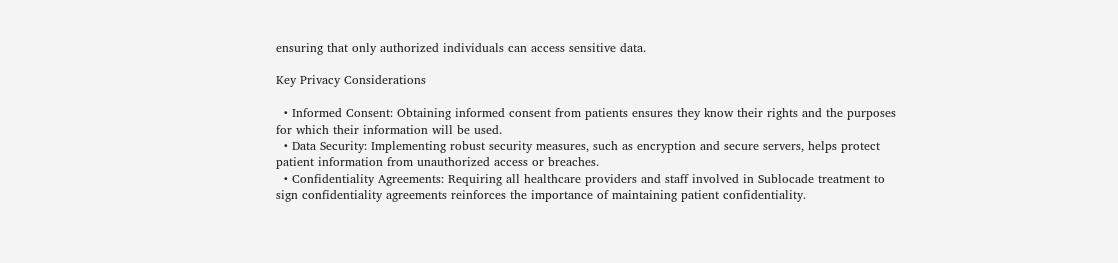ensuring that only authorized individuals can access sensitive data.

Key Privacy Considerations

  • Informed Consent: Obtaining informed consent from patients ensures they know their rights and the purposes for which their information will be used.
  • Data Security: Implementing robust security measures, such as encryption and secure servers, helps protect patient information from unauthorized access or breaches.
  • Confidentiality Agreements: Requiring all healthcare providers and staff involved in Sublocade treatment to sign confidentiality agreements reinforces the importance of maintaining patient confidentiality.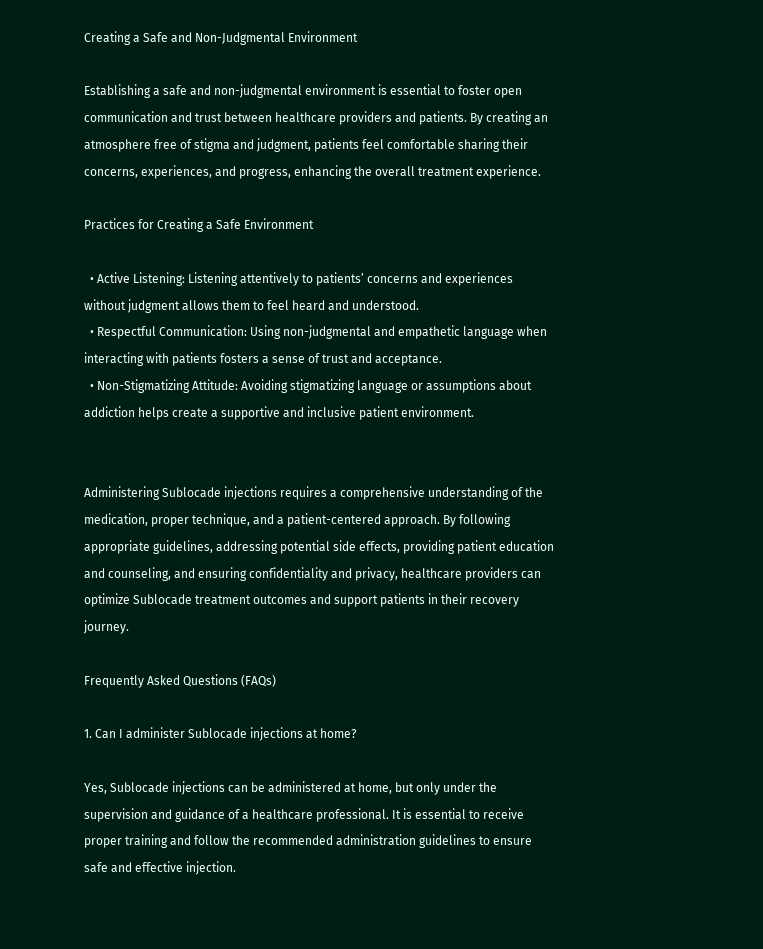Creating a Safe and Non-Judgmental Environment

Establishing a safe and non-judgmental environment is essential to foster open communication and trust between healthcare providers and patients. By creating an atmosphere free of stigma and judgment, patients feel comfortable sharing their concerns, experiences, and progress, enhancing the overall treatment experience.

Practices for Creating a Safe Environment

  • Active Listening: Listening attentively to patients’ concerns and experiences without judgment allows them to feel heard and understood.
  • Respectful Communication: Using non-judgmental and empathetic language when interacting with patients fosters a sense of trust and acceptance.
  • Non-Stigmatizing Attitude: Avoiding stigmatizing language or assumptions about addiction helps create a supportive and inclusive patient environment.


Administering Sublocade injections requires a comprehensive understanding of the medication, proper technique, and a patient-centered approach. By following appropriate guidelines, addressing potential side effects, providing patient education and counseling, and ensuring confidentiality and privacy, healthcare providers can optimize Sublocade treatment outcomes and support patients in their recovery journey.

Frequently Asked Questions (FAQs)

1. Can I administer Sublocade injections at home?

Yes, Sublocade injections can be administered at home, but only under the supervision and guidance of a healthcare professional. It is essential to receive proper training and follow the recommended administration guidelines to ensure safe and effective injection.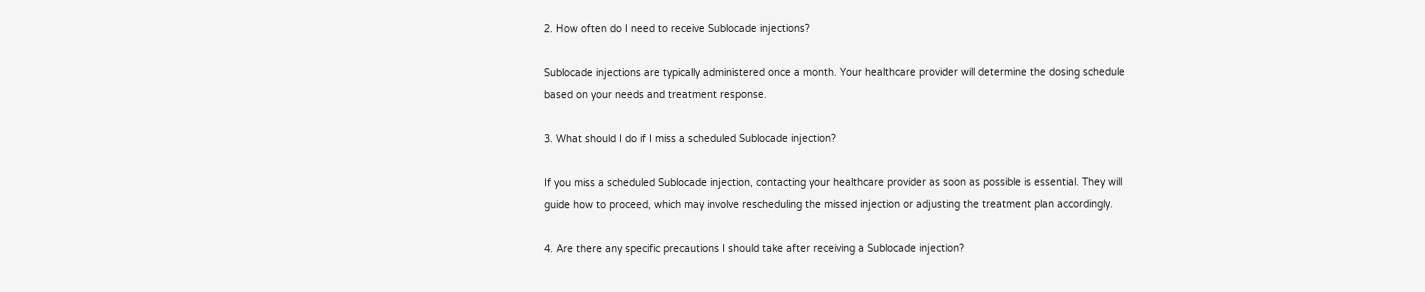2. How often do I need to receive Sublocade injections?

Sublocade injections are typically administered once a month. Your healthcare provider will determine the dosing schedule based on your needs and treatment response.

3. What should I do if I miss a scheduled Sublocade injection?

If you miss a scheduled Sublocade injection, contacting your healthcare provider as soon as possible is essential. They will guide how to proceed, which may involve rescheduling the missed injection or adjusting the treatment plan accordingly.

4. Are there any specific precautions I should take after receiving a Sublocade injection?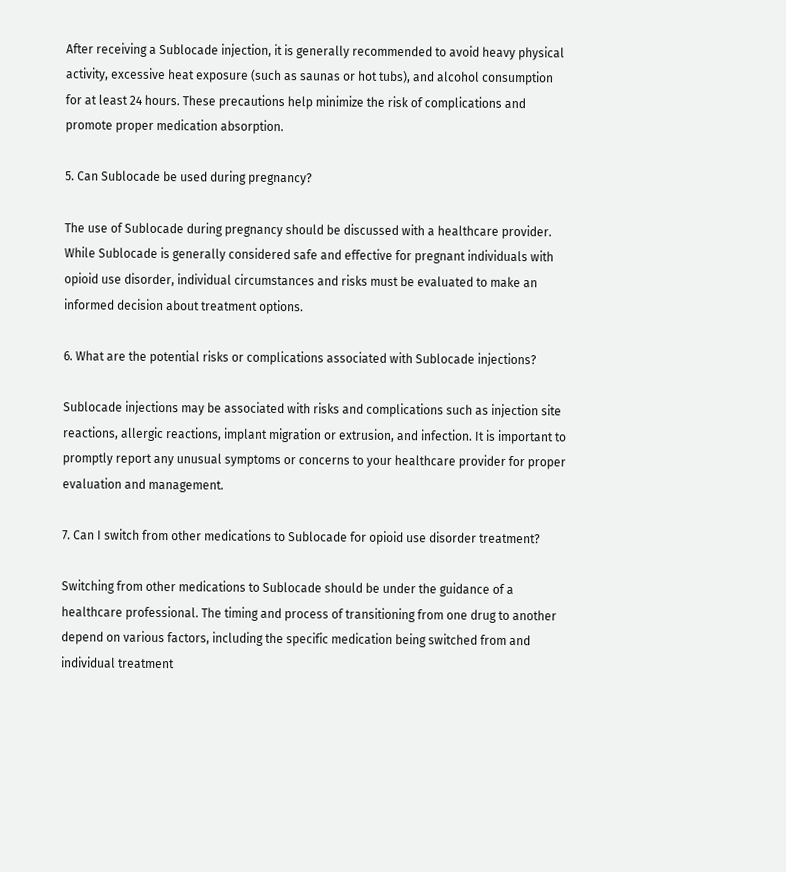After receiving a Sublocade injection, it is generally recommended to avoid heavy physical activity, excessive heat exposure (such as saunas or hot tubs), and alcohol consumption for at least 24 hours. These precautions help minimize the risk of complications and promote proper medication absorption.

5. Can Sublocade be used during pregnancy?

The use of Sublocade during pregnancy should be discussed with a healthcare provider. While Sublocade is generally considered safe and effective for pregnant individuals with opioid use disorder, individual circumstances and risks must be evaluated to make an informed decision about treatment options.

6. What are the potential risks or complications associated with Sublocade injections?

Sublocade injections may be associated with risks and complications such as injection site reactions, allergic reactions, implant migration or extrusion, and infection. It is important to promptly report any unusual symptoms or concerns to your healthcare provider for proper evaluation and management.

7. Can I switch from other medications to Sublocade for opioid use disorder treatment?

Switching from other medications to Sublocade should be under the guidance of a healthcare professional. The timing and process of transitioning from one drug to another depend on various factors, including the specific medication being switched from and individual treatment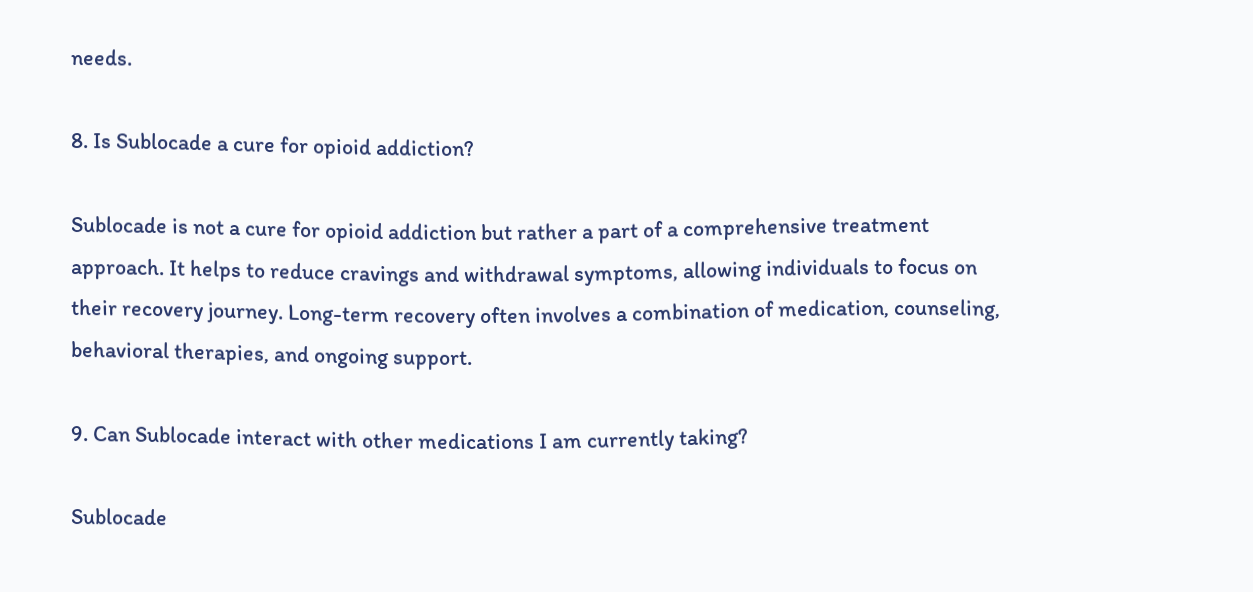needs.

8. Is Sublocade a cure for opioid addiction?

Sublocade is not a cure for opioid addiction but rather a part of a comprehensive treatment approach. It helps to reduce cravings and withdrawal symptoms, allowing individuals to focus on their recovery journey. Long-term recovery often involves a combination of medication, counseling, behavioral therapies, and ongoing support.

9. Can Sublocade interact with other medications I am currently taking?

Sublocade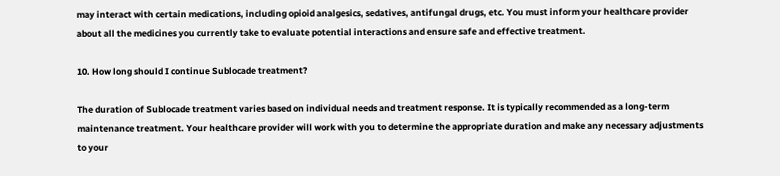may interact with certain medications, including opioid analgesics, sedatives, antifungal drugs, etc. You must inform your healthcare provider about all the medicines you currently take to evaluate potential interactions and ensure safe and effective treatment.

10. How long should I continue Sublocade treatment?

The duration of Sublocade treatment varies based on individual needs and treatment response. It is typically recommended as a long-term maintenance treatment. Your healthcare provider will work with you to determine the appropriate duration and make any necessary adjustments to your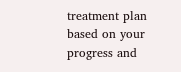treatment plan based on your progress and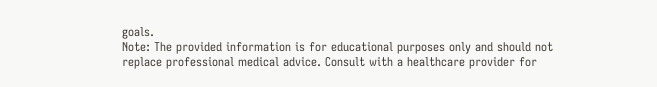goals.
Note: The provided information is for educational purposes only and should not replace professional medical advice. Consult with a healthcare provider for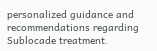personalized guidance and recommendations regarding Sublocade treatment.